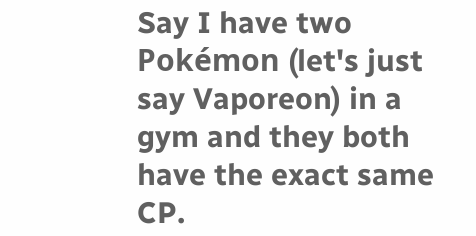Say I have two Pokémon (let's just say Vaporeon) in a gym and they both have the exact same CP.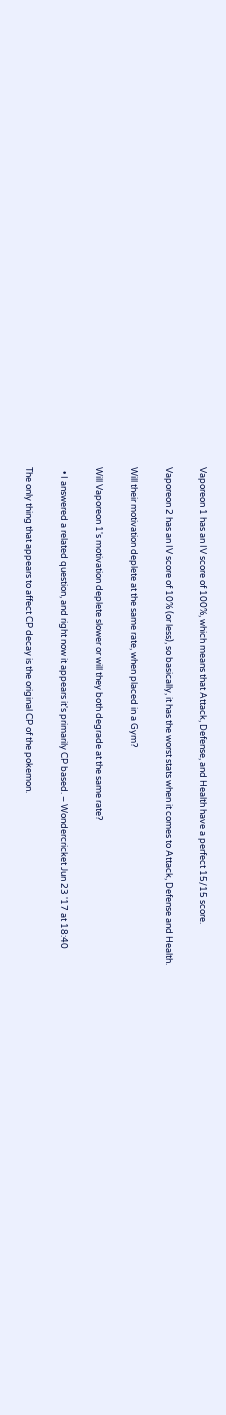Vaporeon 1 has an IV score of 100%, which means that Attack, Defense, and Health have a perfect 15/15 score.

Vaporeon 2 has an IV score of 10% (or less), so basically, it has the worst stats when it comes to Attack, Defense and Health.

Will their motivation deplete at the same rate, when placed in a Gym?

Will Vaporeon 1's motivation deplete slower or will they both degrade at the same rate?

  • I answered a related question, and right now it appears it's primarily CP based. – Wondercricket Jun 23 '17 at 18:40

The only thing that appears to affect CP decay is the original CP of the pokemon.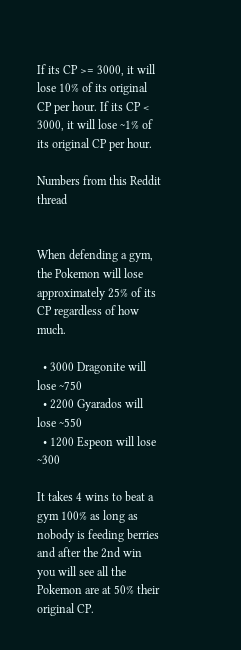If its CP >= 3000, it will lose 10% of its original CP per hour. If its CP < 3000, it will lose ~1% of its original CP per hour.

Numbers from this Reddit thread


When defending a gym, the Pokemon will lose approximately 25% of its CP regardless of how much.

  • 3000 Dragonite will lose ~750
  • 2200 Gyarados will lose ~550
  • 1200 Espeon will lose ~300

It takes 4 wins to beat a gym 100% as long as nobody is feeding berries and after the 2nd win you will see all the Pokemon are at 50% their original CP.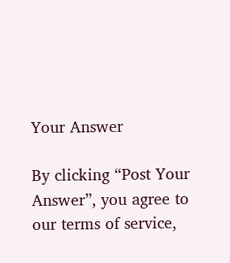Your Answer

By clicking “Post Your Answer”, you agree to our terms of service,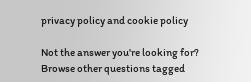privacy policy and cookie policy

Not the answer you're looking for? Browse other questions tagged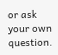or ask your own question.